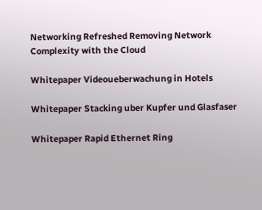Networking Refreshed Removing Network Complexity with the Cloud

Whitepaper Videoueberwachung in Hotels

Whitepaper Stacking uber Kupfer und Glasfaser

Whitepaper Rapid Ethernet Ring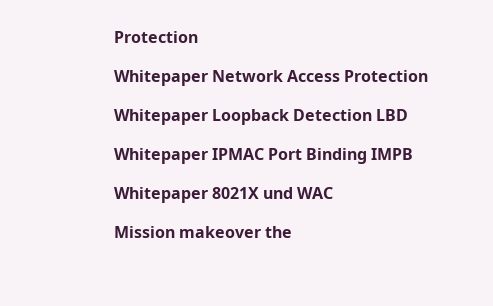Protection

Whitepaper Network Access Protection

Whitepaper Loopback Detection LBD

Whitepaper IPMAC Port Binding IMPB

Whitepaper 8021X und WAC

Mission makeover the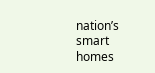nation’s smart homes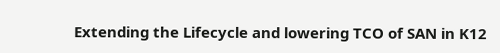Extending the Lifecycle and lowering TCO of SAN in K12